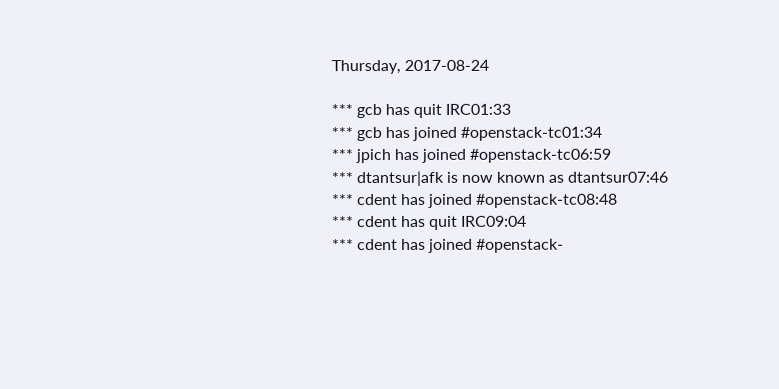Thursday, 2017-08-24

*** gcb has quit IRC01:33
*** gcb has joined #openstack-tc01:34
*** jpich has joined #openstack-tc06:59
*** dtantsur|afk is now known as dtantsur07:46
*** cdent has joined #openstack-tc08:48
*** cdent has quit IRC09:04
*** cdent has joined #openstack-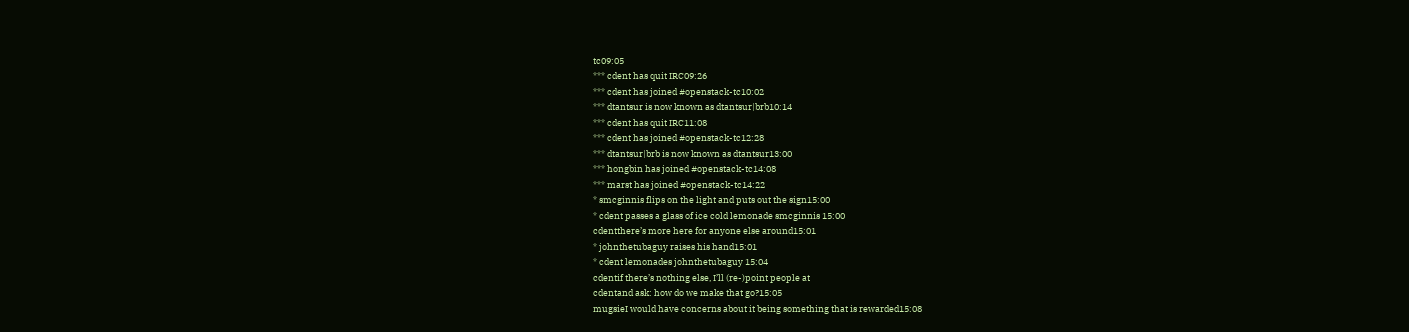tc09:05
*** cdent has quit IRC09:26
*** cdent has joined #openstack-tc10:02
*** dtantsur is now known as dtantsur|brb10:14
*** cdent has quit IRC11:08
*** cdent has joined #openstack-tc12:28
*** dtantsur|brb is now known as dtantsur13:00
*** hongbin has joined #openstack-tc14:08
*** marst has joined #openstack-tc14:22
* smcginnis flips on the light and puts out the sign15:00
* cdent passes a glass of ice cold lemonade smcginnis 15:00
cdentthere’s more here for anyone else around15:01
* johnthetubaguy raises his hand15:01
* cdent lemonades johnthetubaguy 15:04
cdentif there’s nothing else, I’ll (re-)point people at
cdentand ask: how do we make that go?15:05
mugsieI would have concerns about it being something that is rewarded15:08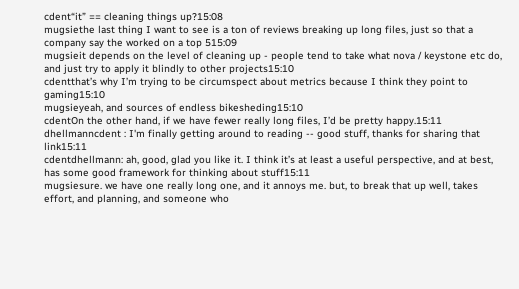cdent“it” == cleaning things up?15:08
mugsiethe last thing I want to see is a ton of reviews breaking up long files, just so that a company say the worked on a top 515:09
mugsieit depends on the level of cleaning up - people tend to take what nova / keystone etc do, and just try to apply it blindly to other projects15:10
cdentthat’s why I’m trying to be circumspect about metrics because I think they point to gaming15:10
mugsieyeah, and sources of endless bikesheding15:10
cdentOn the other hand, if we have fewer really long files, I’d be pretty happy.15:11
dhellmanncdent : I'm finally getting around to reading -- good stuff, thanks for sharing that link15:11
cdentdhellmann: ah, good, glad you like it. I think it’s at least a useful perspective, and at best, has some good framework for thinking about stuff15:11
mugsiesure. we have one really long one, and it annoys me. but, to break that up well, takes effort, and planning, and someone who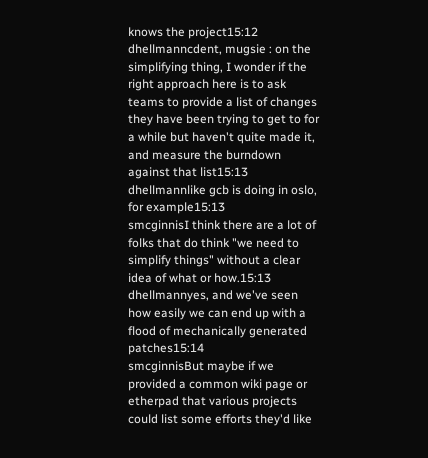knows the project15:12
dhellmanncdent, mugsie : on the simplifying thing, I wonder if the right approach here is to ask teams to provide a list of changes they have been trying to get to for a while but haven't quite made it, and measure the burndown against that list15:13
dhellmannlike gcb is doing in oslo, for example15:13
smcginnisI think there are a lot of folks that do think "we need to simplify things" without a clear idea of what or how.15:13
dhellmannyes, and we've seen how easily we can end up with a flood of mechanically generated patches15:14
smcginnisBut maybe if we provided a common wiki page or etherpad that various projects could list some efforts they'd like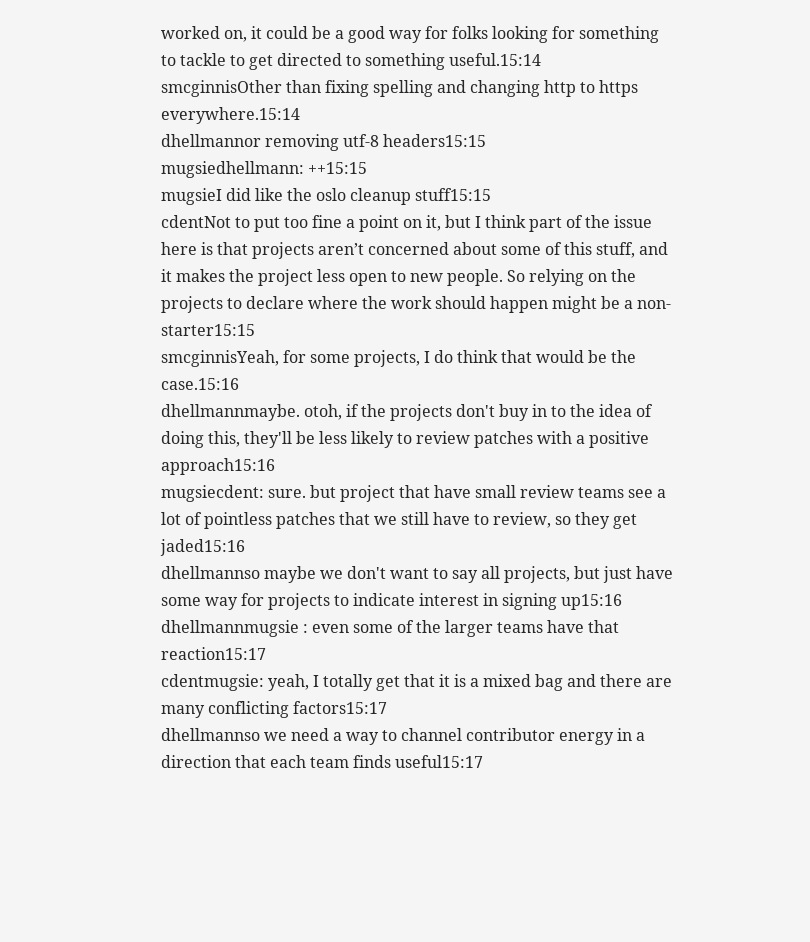worked on, it could be a good way for folks looking for something to tackle to get directed to something useful.15:14
smcginnisOther than fixing spelling and changing http to https everywhere.15:14
dhellmannor removing utf-8 headers15:15
mugsiedhellmann: ++15:15
mugsieI did like the oslo cleanup stuff15:15
cdentNot to put too fine a point on it, but I think part of the issue here is that projects aren’t concerned about some of this stuff, and it makes the project less open to new people. So relying on the projects to declare where the work should happen might be a non-starter15:15
smcginnisYeah, for some projects, I do think that would be the case.15:16
dhellmannmaybe. otoh, if the projects don't buy in to the idea of doing this, they'll be less likely to review patches with a positive approach15:16
mugsiecdent: sure. but project that have small review teams see a lot of pointless patches that we still have to review, so they get jaded15:16
dhellmannso maybe we don't want to say all projects, but just have some way for projects to indicate interest in signing up15:16
dhellmannmugsie : even some of the larger teams have that reaction15:17
cdentmugsie: yeah, I totally get that it is a mixed bag and there are many conflicting factors15:17
dhellmannso we need a way to channel contributor energy in a direction that each team finds useful15:17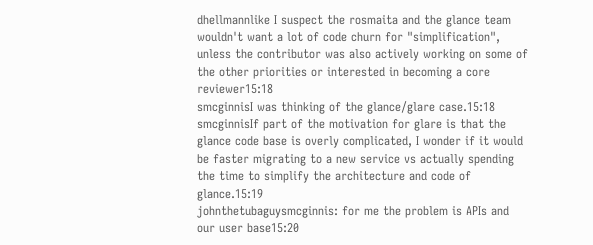dhellmannlike I suspect the rosmaita and the glance team wouldn't want a lot of code churn for "simplification", unless the contributor was also actively working on some of the other priorities or interested in becoming a core reviewer15:18
smcginnisI was thinking of the glance/glare case.15:18
smcginnisIf part of the motivation for glare is that the glance code base is overly complicated, I wonder if it would be faster migrating to a new service vs actually spending the time to simplify the architecture and code of glance.15:19
johnthetubaguysmcginnis: for me the problem is APIs and our user base15:20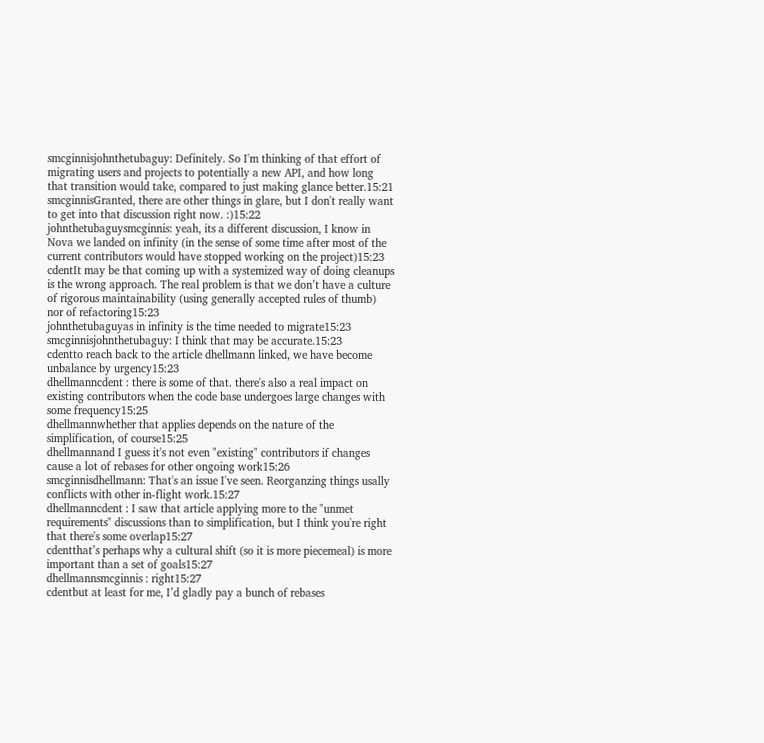smcginnisjohnthetubaguy: Definitely. So I'm thinking of that effort of migrating users and projects to potentially a new API, and how long that transition would take, compared to just making glance better.15:21
smcginnisGranted, there are other things in glare, but I don't really want to get into that discussion right now. :)15:22
johnthetubaguysmcginnis: yeah, its a different discussion, I know in Nova we landed on infinity (in the sense of some time after most of the current contributors would have stopped working on the project)15:23
cdentIt may be that coming up with a systemized way of doing cleanups is the wrong approach. The real problem is that we don’t have a culture of rigorous maintainability (using generally accepted rules of thumb) nor of refactoring15:23
johnthetubaguyas in infinity is the time needed to migrate15:23
smcginnisjohnthetubaguy: I think that may be accurate.15:23
cdentto reach back to the article dhellmann linked, we have become unbalance by urgency15:23
dhellmanncdent : there is some of that. there's also a real impact on existing contributors when the code base undergoes large changes with some frequency15:25
dhellmannwhether that applies depends on the nature of the simplification, of course15:25
dhellmannand I guess it's not even "existing" contributors if changes cause a lot of rebases for other ongoing work15:26
smcginnisdhellmann: That's an issue I've seen. Reorganzing things usally conflicts with other in-flight work.15:27
dhellmanncdent : I saw that article applying more to the "unmet requirements" discussions than to simplification, but I think you're right that there's some overlap15:27
cdentthat’s perhaps why a cultural shift (so it is more piecemeal) is more important than a set of goals15:27
dhellmannsmcginnis : right15:27
cdentbut at least for me, I’d gladly pay a bunch of rebases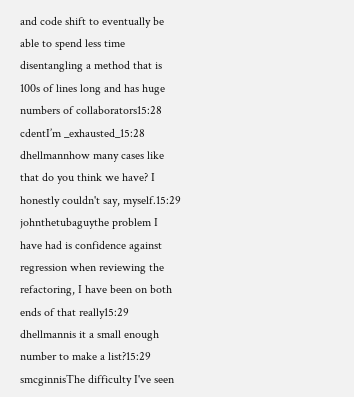and code shift to eventually be able to spend less time disentangling a method that is 100s of lines long and has huge numbers of collaborators15:28
cdentI’m _exhausted_15:28
dhellmannhow many cases like that do you think we have? I honestly couldn't say, myself.15:29
johnthetubaguythe problem I have had is confidence against regression when reviewing the refactoring, I have been on both ends of that really15:29
dhellmannis it a small enough number to make a list?15:29
smcginnisThe difficulty I've seen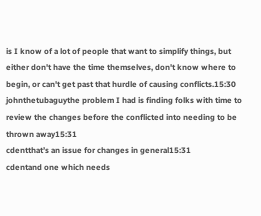is I know of a lot of people that want to simplify things, but either don't have the time themselves, don't know where to begin, or can't get past that hurdle of causing conflicts.15:30
johnthetubaguythe problem I had is finding folks with time to review the changes before the conflicted into needing to be thrown away15:31
cdentthat’s an issue for changes in general15:31
cdentand one which needs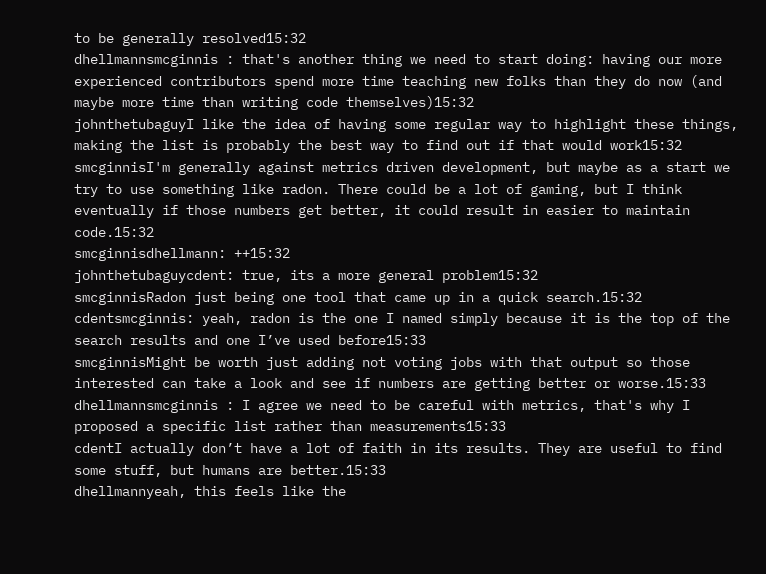to be generally resolved15:32
dhellmannsmcginnis : that's another thing we need to start doing: having our more experienced contributors spend more time teaching new folks than they do now (and maybe more time than writing code themselves)15:32
johnthetubaguyI like the idea of having some regular way to highlight these things, making the list is probably the best way to find out if that would work15:32
smcginnisI'm generally against metrics driven development, but maybe as a start we try to use something like radon. There could be a lot of gaming, but I think eventually if those numbers get better, it could result in easier to maintain code.15:32
smcginnisdhellmann: ++15:32
johnthetubaguycdent: true, its a more general problem15:32
smcginnisRadon just being one tool that came up in a quick search.15:32
cdentsmcginnis: yeah, radon is the one I named simply because it is the top of the search results and one I’ve used before15:33
smcginnisMight be worth just adding not voting jobs with that output so those interested can take a look and see if numbers are getting better or worse.15:33
dhellmannsmcginnis : I agree we need to be careful with metrics, that's why I proposed a specific list rather than measurements15:33
cdentI actually don’t have a lot of faith in its results. They are useful to find some stuff, but humans are better.15:33
dhellmannyeah, this feels like the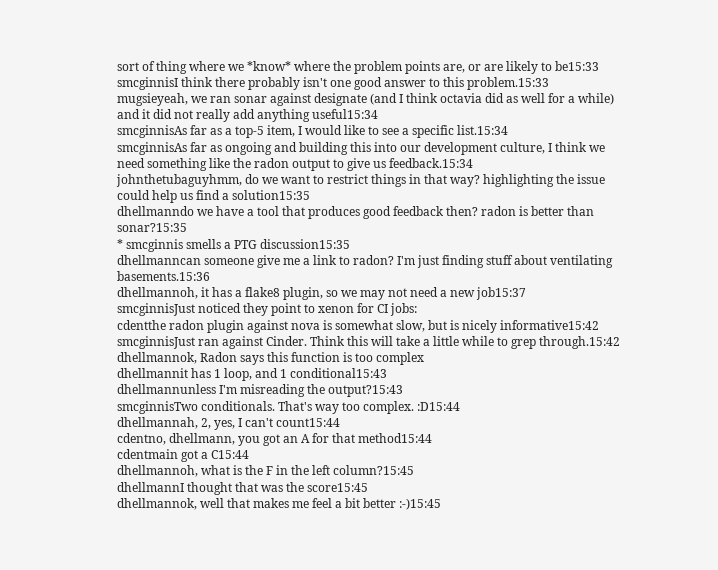sort of thing where we *know* where the problem points are, or are likely to be15:33
smcginnisI think there probably isn't one good answer to this problem.15:33
mugsieyeah, we ran sonar against designate (and I think octavia did as well for a while) and it did not really add anything useful15:34
smcginnisAs far as a top-5 item, I would like to see a specific list.15:34
smcginnisAs far as ongoing and building this into our development culture, I think we need something like the radon output to give us feedback.15:34
johnthetubaguyhmm, do we want to restrict things in that way? highlighting the issue could help us find a solution15:35
dhellmanndo we have a tool that produces good feedback then? radon is better than sonar?15:35
* smcginnis smells a PTG discussion15:35
dhellmanncan someone give me a link to radon? I'm just finding stuff about ventilating basements.15:36
dhellmannoh, it has a flake8 plugin, so we may not need a new job15:37
smcginnisJust noticed they point to xenon for CI jobs:
cdentthe radon plugin against nova is somewhat slow, but is nicely informative15:42
smcginnisJust ran against Cinder. Think this will take a little while to grep through.15:42
dhellmannok, Radon says this function is too complex
dhellmannit has 1 loop, and 1 conditional15:43
dhellmannunless I'm misreading the output?15:43
smcginnisTwo conditionals. That's way too complex. :D15:44
dhellmannah, 2, yes, I can't count15:44
cdentno, dhellmann, you got an A for that method15:44
cdentmain got a C15:44
dhellmannoh, what is the F in the left column?15:45
dhellmannI thought that was the score15:45
dhellmannok, well that makes me feel a bit better :-)15:45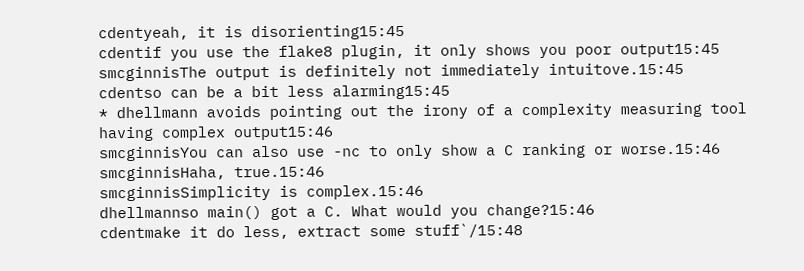cdentyeah, it is disorienting15:45
cdentif you use the flake8 plugin, it only shows you poor output15:45
smcginnisThe output is definitely not immediately intuitove.15:45
cdentso can be a bit less alarming15:45
* dhellmann avoids pointing out the irony of a complexity measuring tool having complex output15:46
smcginnisYou can also use -nc to only show a C ranking or worse.15:46
smcginnisHaha, true.15:46
smcginnisSimplicity is complex.15:46
dhellmannso main() got a C. What would you change?15:46
cdentmake it do less, extract some stuff`/15:48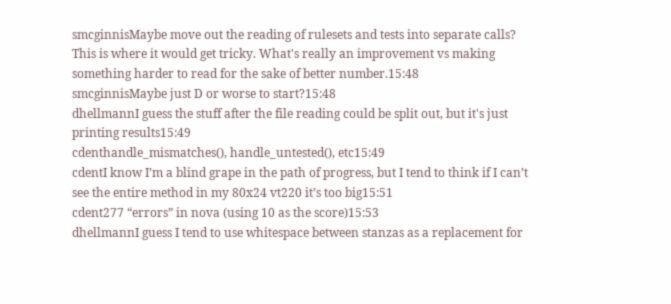smcginnisMaybe move out the reading of rulesets and tests into separate calls? This is where it would get tricky. What's really an improvement vs making something harder to read for the sake of better number.15:48
smcginnisMaybe just D or worse to start?15:48
dhellmannI guess the stuff after the file reading could be split out, but it's just printing results15:49
cdenthandle_mismatches(), handle_untested(), etc15:49
cdentI know I’m a blind grape in the path of progress, but I tend to think if I can’t see the entire method in my 80x24 vt220 it’s too big15:51
cdent277 “errors” in nova (using 10 as the score)15:53
dhellmannI guess I tend to use whitespace between stanzas as a replacement for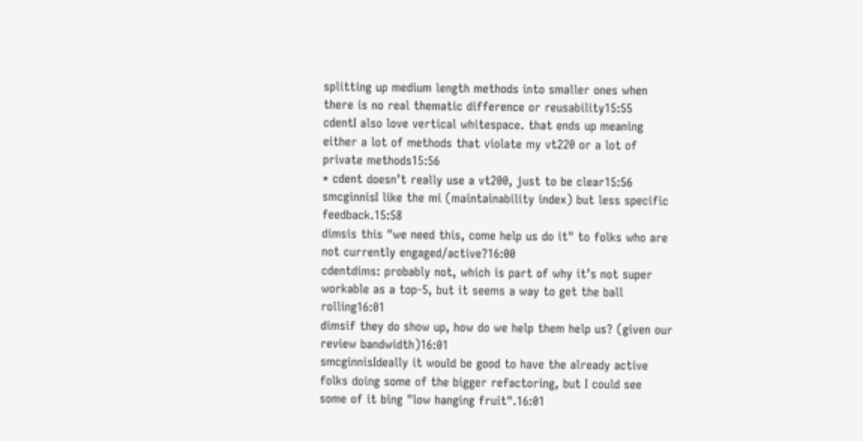splitting up medium length methods into smaller ones when there is no real thematic difference or reusability15:55
cdentI also love vertical whitespace. that ends up meaning either a lot of methods that violate my vt220 or a lot of private methods15:56
* cdent doesn’t really use a vt200, just to be clear15:56
smcginnisI like the mi (maintainability index) but less specific feedback.15:58
dimsis this "we need this, come help us do it" to folks who are not currently engaged/active?16:00
cdentdims: probably not, which is part of why it’s not super workable as a top-5, but it seems a way to get the ball rolling16:01
dimsif they do show up, how do we help them help us? (given our review bandwidth)16:01
smcginnisIdeally it would be good to have the already active folks doing some of the bigger refactoring, but I could see some of it bing "low hanging fruit".16:01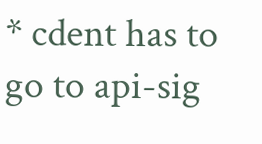* cdent has to go to api-sig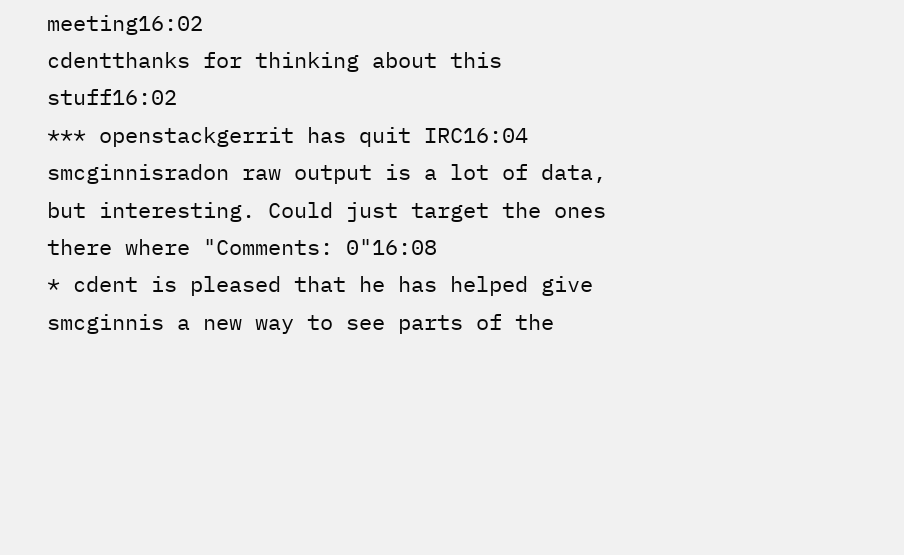meeting16:02
cdentthanks for thinking about this stuff16:02
*** openstackgerrit has quit IRC16:04
smcginnisradon raw output is a lot of data, but interesting. Could just target the ones there where "Comments: 0"16:08
* cdent is pleased that he has helped give smcginnis a new way to see parts of the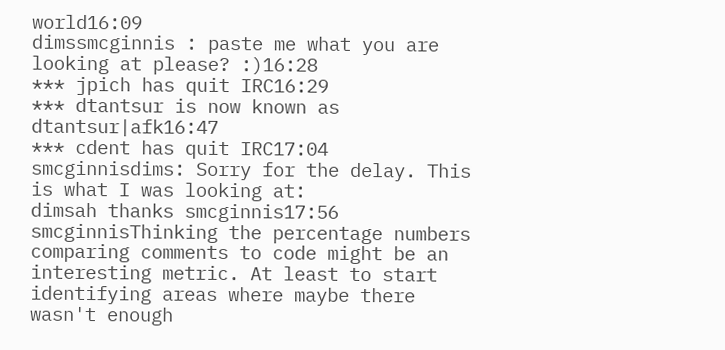world16:09
dimssmcginnis : paste me what you are looking at please? :)16:28
*** jpich has quit IRC16:29
*** dtantsur is now known as dtantsur|afk16:47
*** cdent has quit IRC17:04
smcginnisdims: Sorry for the delay. This is what I was looking at:
dimsah thanks smcginnis17:56
smcginnisThinking the percentage numbers comparing comments to code might be an interesting metric. At least to start identifying areas where maybe there wasn't enough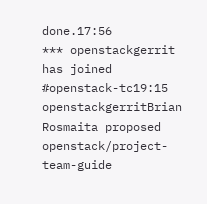done.17:56
*** openstackgerrit has joined #openstack-tc19:15
openstackgerritBrian Rosmaita proposed openstack/project-team-guide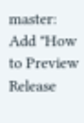master: Add "How to Preview Release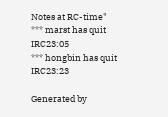Notes at RC-time"
*** marst has quit IRC23:05
*** hongbin has quit IRC23:23

Generated by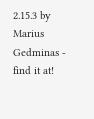2.15.3 by Marius Gedminas - find it at!